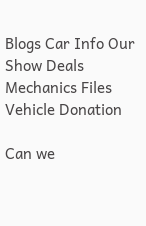Blogs Car Info Our Show Deals Mechanics Files Vehicle Donation

Can we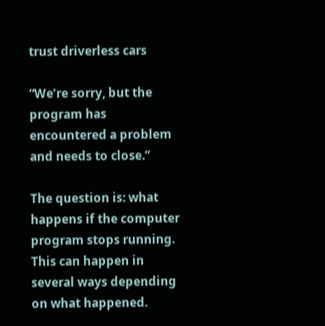trust driverless cars

“We’re sorry, but the program has encountered a problem and needs to close.”

The question is: what happens if the computer program stops running. This can happen in several ways depending on what happened.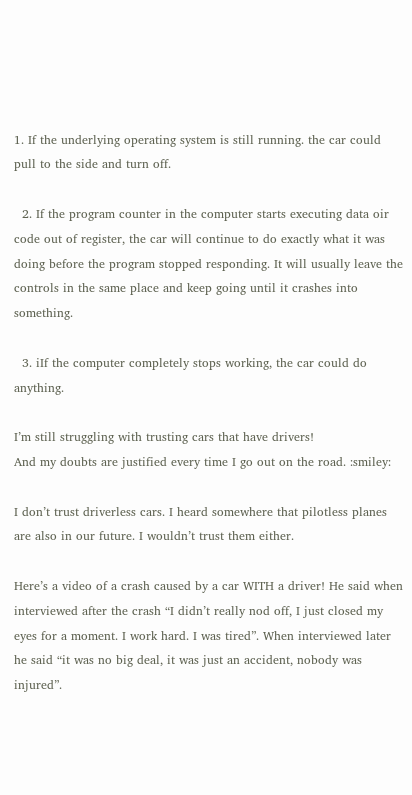1. If the underlying operating system is still running. the car could pull to the side and turn off.

  2. If the program counter in the computer starts executing data oir code out of register, the car will continue to do exactly what it was doing before the program stopped responding. It will usually leave the controls in the same place and keep going until it crashes into something.

  3. iIf the computer completely stops working, the car could do anything.

I’m still struggling with trusting cars that have drivers!
And my doubts are justified every time I go out on the road. :smiley:

I don’t trust driverless cars. I heard somewhere that pilotless planes are also in our future. I wouldn’t trust them either.

Here’s a video of a crash caused by a car WITH a driver! He said when interviewed after the crash “I didn’t really nod off, I just closed my eyes for a moment. I work hard. I was tired”. When interviewed later he said “it was no big deal, it was just an accident, nobody was injured”.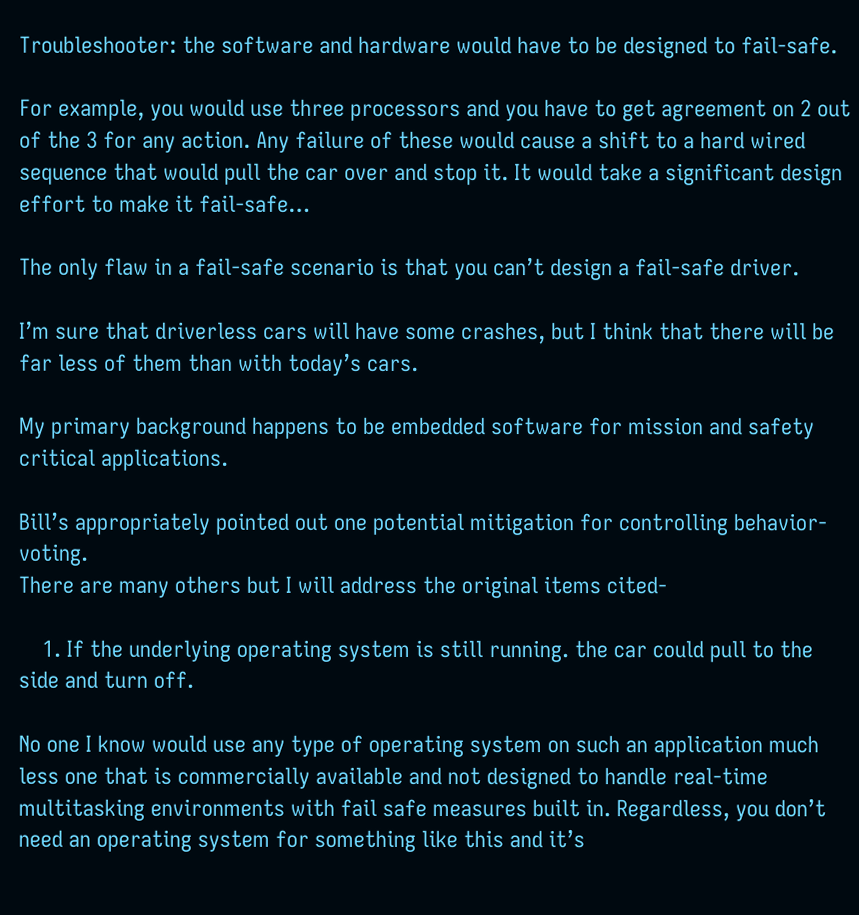Troubleshooter: the software and hardware would have to be designed to fail-safe.

For example, you would use three processors and you have to get agreement on 2 out of the 3 for any action. Any failure of these would cause a shift to a hard wired sequence that would pull the car over and stop it. It would take a significant design effort to make it fail-safe…

The only flaw in a fail-safe scenario is that you can’t design a fail-safe driver.

I’m sure that driverless cars will have some crashes, but I think that there will be far less of them than with today’s cars.

My primary background happens to be embedded software for mission and safety critical applications.

Bill’s appropriately pointed out one potential mitigation for controlling behavior- voting.
There are many others but I will address the original items cited-

    1. If the underlying operating system is still running. the car could pull to the side and turn off.

No one I know would use any type of operating system on such an application much less one that is commercially available and not designed to handle real-time multitasking environments with fail safe measures built in. Regardless, you don’t need an operating system for something like this and it’s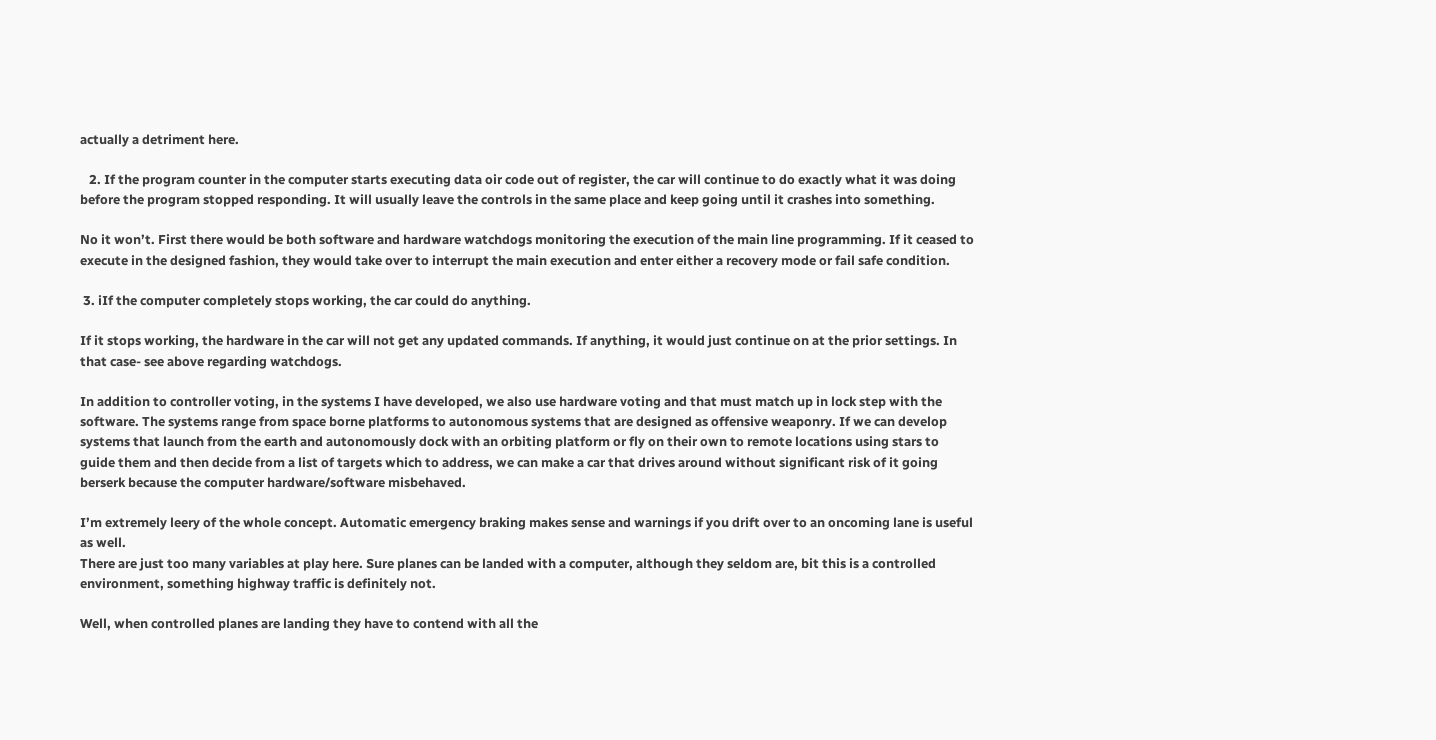actually a detriment here.

   2. If the program counter in the computer starts executing data oir code out of register, the car will continue to do exactly what it was doing before the program stopped responding. It will usually leave the controls in the same place and keep going until it crashes into something.

No it won’t. First there would be both software and hardware watchdogs monitoring the execution of the main line programming. If it ceased to execute in the designed fashion, they would take over to interrupt the main execution and enter either a recovery mode or fail safe condition.

 3. iIf the computer completely stops working, the car could do anything.

If it stops working, the hardware in the car will not get any updated commands. If anything, it would just continue on at the prior settings. In that case- see above regarding watchdogs.

In addition to controller voting, in the systems I have developed, we also use hardware voting and that must match up in lock step with the software. The systems range from space borne platforms to autonomous systems that are designed as offensive weaponry. If we can develop systems that launch from the earth and autonomously dock with an orbiting platform or fly on their own to remote locations using stars to guide them and then decide from a list of targets which to address, we can make a car that drives around without significant risk of it going berserk because the computer hardware/software misbehaved.

I’m extremely leery of the whole concept. Automatic emergency braking makes sense and warnings if you drift over to an oncoming lane is useful as well.
There are just too many variables at play here. Sure planes can be landed with a computer, although they seldom are, bit this is a controlled environment, something highway traffic is definitely not.

Well, when controlled planes are landing they have to contend with all the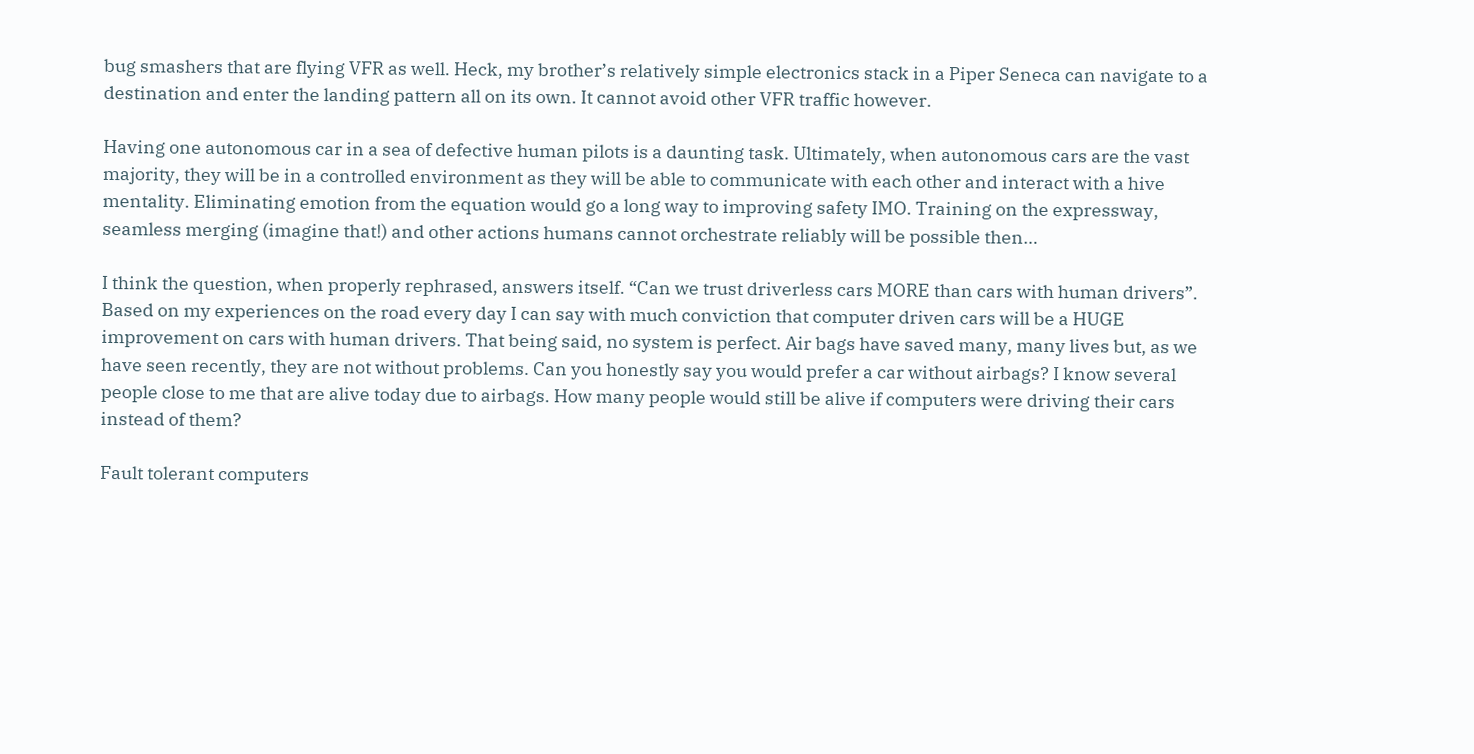bug smashers that are flying VFR as well. Heck, my brother’s relatively simple electronics stack in a Piper Seneca can navigate to a destination and enter the landing pattern all on its own. It cannot avoid other VFR traffic however.

Having one autonomous car in a sea of defective human pilots is a daunting task. Ultimately, when autonomous cars are the vast majority, they will be in a controlled environment as they will be able to communicate with each other and interact with a hive mentality. Eliminating emotion from the equation would go a long way to improving safety IMO. Training on the expressway, seamless merging (imagine that!) and other actions humans cannot orchestrate reliably will be possible then…

I think the question, when properly rephrased, answers itself. “Can we trust driverless cars MORE than cars with human drivers”. Based on my experiences on the road every day I can say with much conviction that computer driven cars will be a HUGE improvement on cars with human drivers. That being said, no system is perfect. Air bags have saved many, many lives but, as we have seen recently, they are not without problems. Can you honestly say you would prefer a car without airbags? I know several people close to me that are alive today due to airbags. How many people would still be alive if computers were driving their cars instead of them?

Fault tolerant computers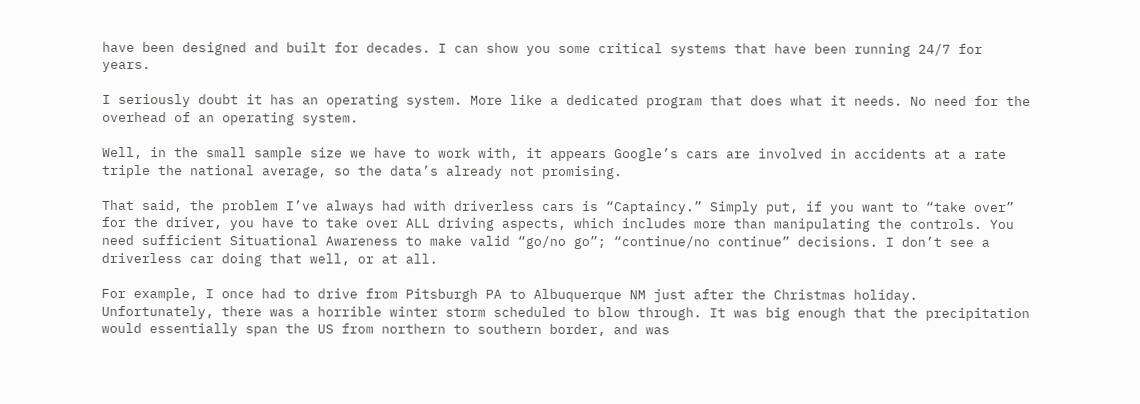have been designed and built for decades. I can show you some critical systems that have been running 24/7 for years.

I seriously doubt it has an operating system. More like a dedicated program that does what it needs. No need for the overhead of an operating system.

Well, in the small sample size we have to work with, it appears Google’s cars are involved in accidents at a rate triple the national average, so the data’s already not promising.

That said, the problem I’ve always had with driverless cars is “Captaincy.” Simply put, if you want to “take over” for the driver, you have to take over ALL driving aspects, which includes more than manipulating the controls. You need sufficient Situational Awareness to make valid “go/no go”; “continue/no continue” decisions. I don’t see a driverless car doing that well, or at all.

For example, I once had to drive from Pitsburgh PA to Albuquerque NM just after the Christmas holiday. Unfortunately, there was a horrible winter storm scheduled to blow through. It was big enough that the precipitation would essentially span the US from northern to southern border, and was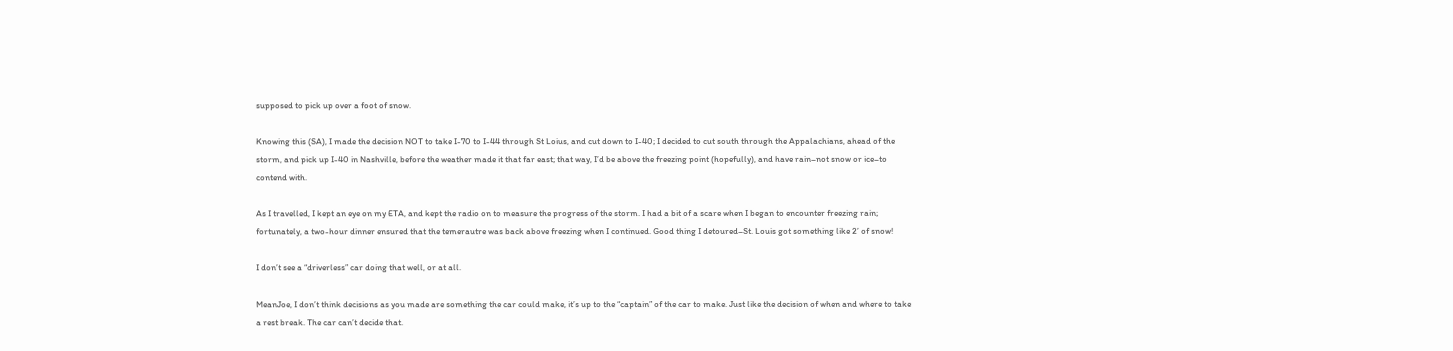supposed to pick up over a foot of snow.

Knowing this (SA), I made the decision NOT to take I-70 to I-44 through St Loius, and cut down to I-40; I decided to cut south through the Appalachians, ahead of the storm, and pick up I-40 in Nashville, before the weather made it that far east; that way, I’d be above the freezing point (hopefully), and have rain–not snow or ice–to contend with.

As I travelled, I kept an eye on my ETA, and kept the radio on to measure the progress of the storm. I had a bit of a scare when I began to encounter freezing rain; fortunately, a two-hour dinner ensured that the temerautre was back above freezing when I continued. Good thing I detoured–St. Louis got something like 2’ of snow!

I don’t see a “driverless” car doing that well, or at all.

MeanJoe, I don’t think decisions as you made are something the car could make, it’s up to the “captain” of the car to make. Just like the decision of when and where to take a rest break. The car can’t decide that.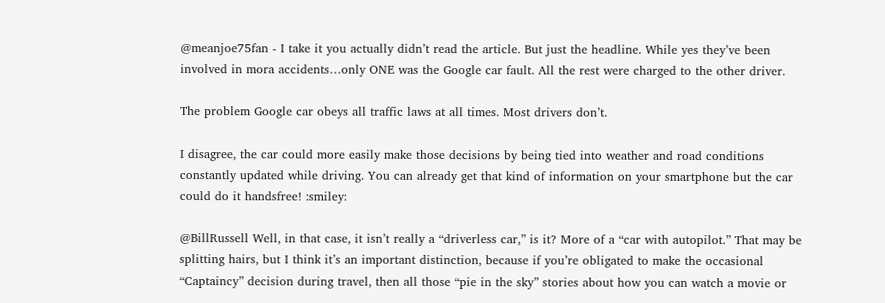@meanjoe75fan - I take it you actually didn’t read the article. But just the headline. While yes they’ve been involved in mora accidents…only ONE was the Google car fault. All the rest were charged to the other driver.

The problem Google car obeys all traffic laws at all times. Most drivers don’t.

I disagree, the car could more easily make those decisions by being tied into weather and road conditions constantly updated while driving. You can already get that kind of information on your smartphone but the car could do it handsfree! :smiley:

@BillRussell Well, in that case, it isn’t really a “driverless car,” is it? More of a “car with autopilot.” That may be splitting hairs, but I think it’s an important distinction, because if you’re obligated to make the occasional “Captaincy” decision during travel, then all those “pie in the sky” stories about how you can watch a movie or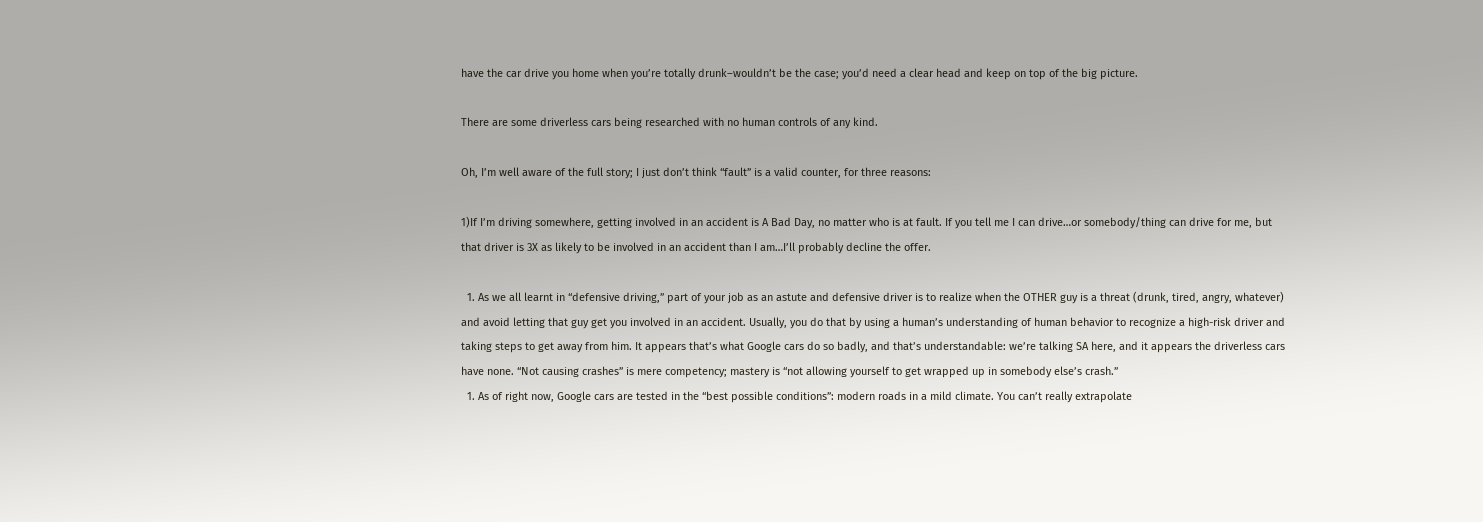have the car drive you home when you’re totally drunk–wouldn’t be the case; you’d need a clear head and keep on top of the big picture.

There are some driverless cars being researched with no human controls of any kind.

Oh, I’m well aware of the full story; I just don’t think “fault” is a valid counter, for three reasons:

1)If I’m driving somewhere, getting involved in an accident is A Bad Day, no matter who is at fault. If you tell me I can drive…or somebody/thing can drive for me, but that driver is 3X as likely to be involved in an accident than I am…I’ll probably decline the offer.

  1. As we all learnt in “defensive driving,” part of your job as an astute and defensive driver is to realize when the OTHER guy is a threat (drunk, tired, angry, whatever) and avoid letting that guy get you involved in an accident. Usually, you do that by using a human’s understanding of human behavior to recognize a high-risk driver and taking steps to get away from him. It appears that’s what Google cars do so badly, and that’s understandable: we’re talking SA here, and it appears the driverless cars have none. “Not causing crashes” is mere competency; mastery is “not allowing yourself to get wrapped up in somebody else’s crash.”
  1. As of right now, Google cars are tested in the “best possible conditions”: modern roads in a mild climate. You can’t really extrapolate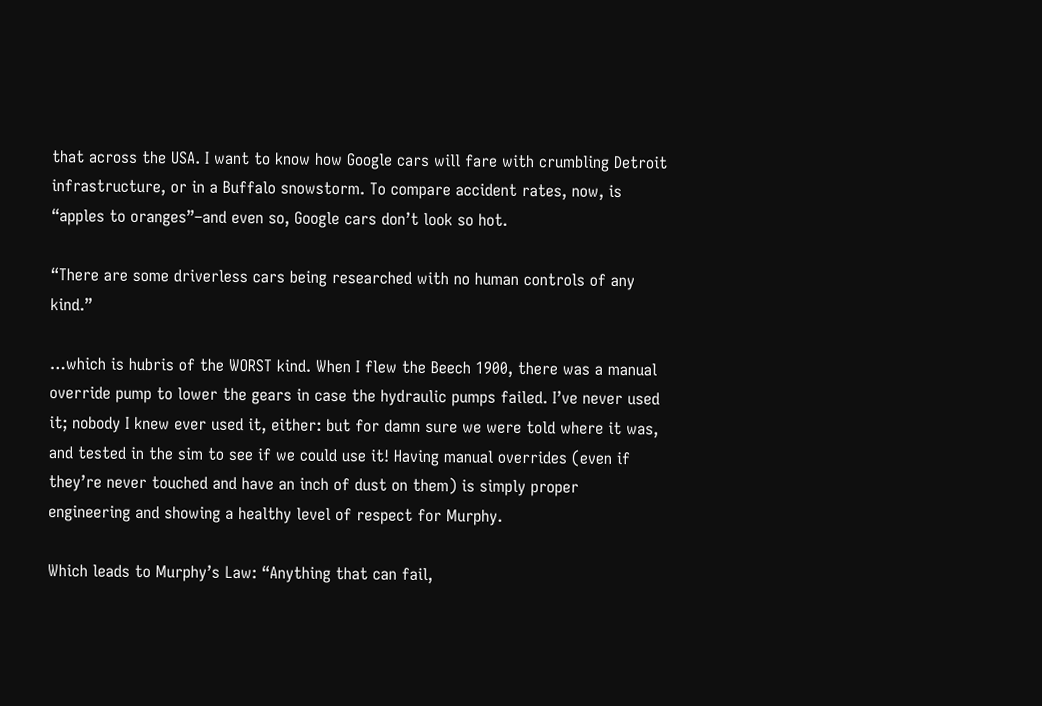that across the USA. I want to know how Google cars will fare with crumbling Detroit infrastructure, or in a Buffalo snowstorm. To compare accident rates, now, is “apples to oranges”–and even so, Google cars don’t look so hot.

“There are some driverless cars being researched with no human controls of any kind.”

…which is hubris of the WORST kind. When I flew the Beech 1900, there was a manual override pump to lower the gears in case the hydraulic pumps failed. I’ve never used it; nobody I knew ever used it, either: but for damn sure we were told where it was, and tested in the sim to see if we could use it! Having manual overrides (even if they’re never touched and have an inch of dust on them) is simply proper engineering and showing a healthy level of respect for Murphy.

Which leads to Murphy’s Law: “Anything that can fail,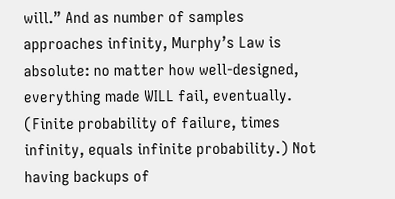will.” And as number of samples approaches infinity, Murphy’s Law is absolute: no matter how well-designed, everything made WILL fail, eventually. (Finite probability of failure, times infinity, equals infinite probability.) Not having backups of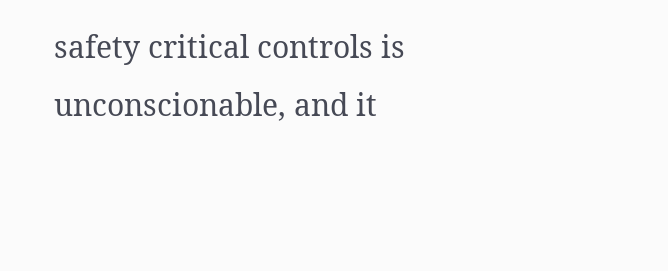safety critical controls is unconscionable, and it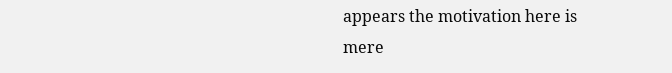appears the motivation here is mere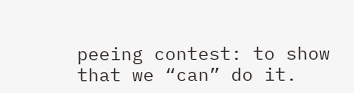peeing contest: to show that we “can” do it.